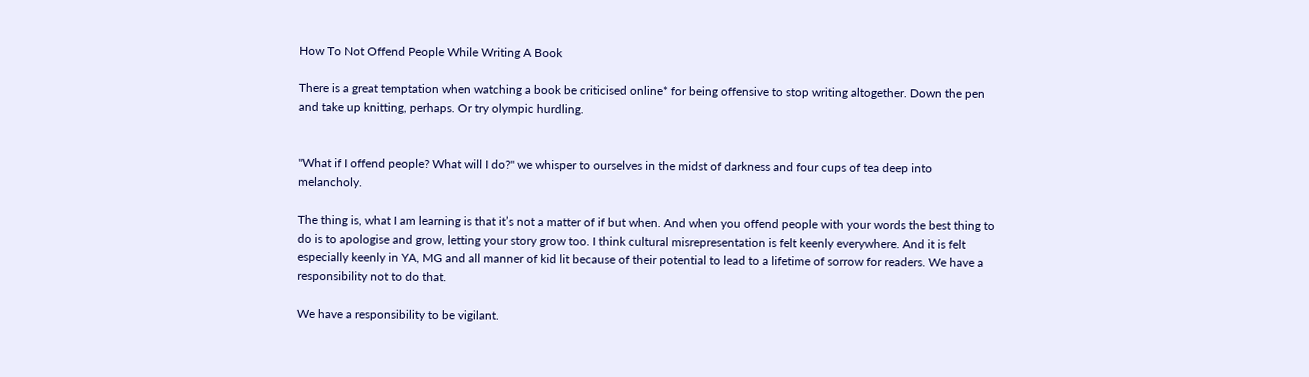How To Not Offend People While Writing A Book

There is a great temptation when watching a book be criticised online* for being offensive to stop writing altogether. Down the pen and take up knitting, perhaps. Or try olympic hurdling.


"What if I offend people? What will I do?" we whisper to ourselves in the midst of darkness and four cups of tea deep into melancholy.

The thing is, what I am learning is that it’s not a matter of if but when. And when you offend people with your words the best thing to do is to apologise and grow, letting your story grow too. I think cultural misrepresentation is felt keenly everywhere. And it is felt especially keenly in YA, MG and all manner of kid lit because of their potential to lead to a lifetime of sorrow for readers. We have a responsibility not to do that.

We have a responsibility to be vigilant.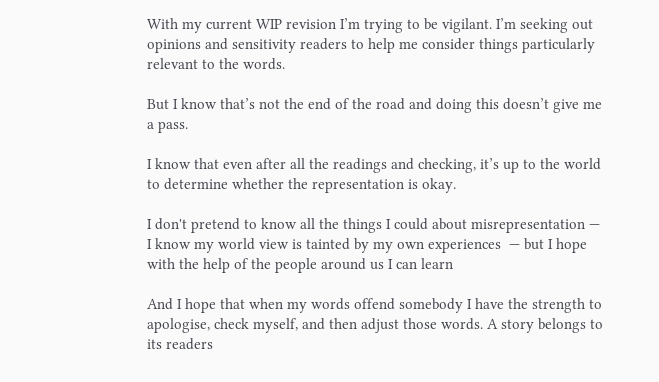With my current WIP revision I’m trying to be vigilant. I’m seeking out opinions and sensitivity readers to help me consider things particularly relevant to the words.

But I know that’s not the end of the road and doing this doesn’t give me a pass.

I know that even after all the readings and checking, it’s up to the world to determine whether the representation is okay.

I don't pretend to know all the things I could about misrepresentation — I know my world view is tainted by my own experiences  — but I hope with the help of the people around us I can learn

And I hope that when my words offend somebody I have the strength to apologise, check myself, and then adjust those words. A story belongs to its readers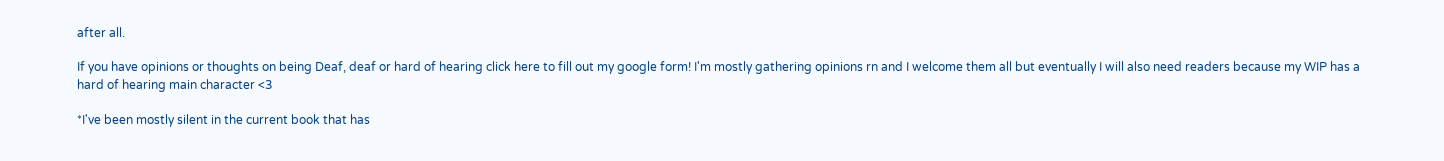after all.

If you have opinions or thoughts on being Deaf, deaf or hard of hearing click here to fill out my google form! I'm mostly gathering opinions rn and I welcome them all but eventually I will also need readers because my WIP has a hard of hearing main character <3

*I've been mostly silent in the current book that has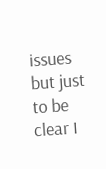issues but just to be clear I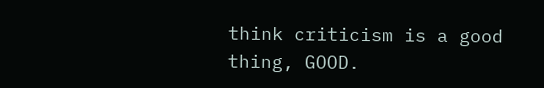think criticism is a good thing, GOOD.